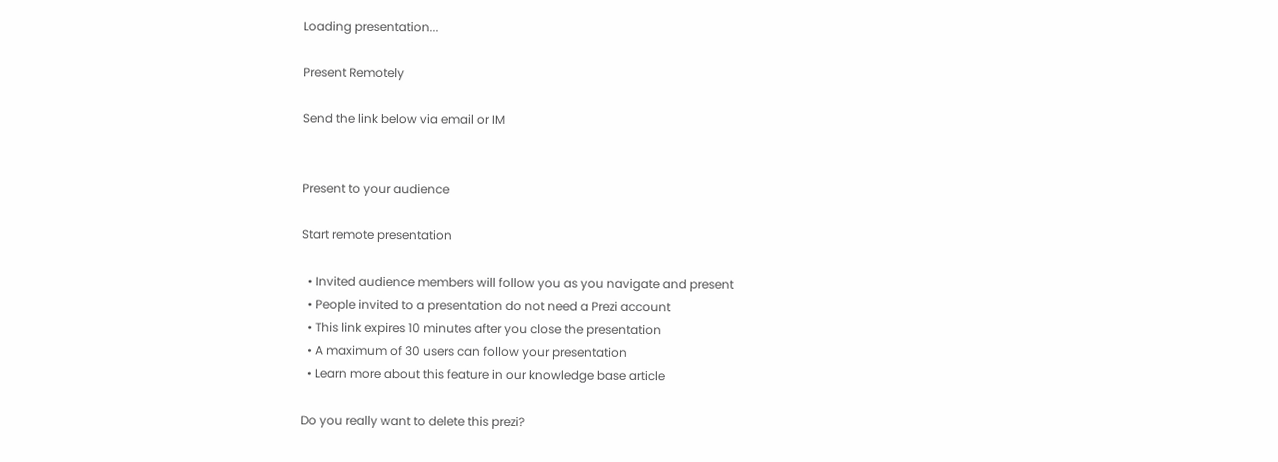Loading presentation...

Present Remotely

Send the link below via email or IM


Present to your audience

Start remote presentation

  • Invited audience members will follow you as you navigate and present
  • People invited to a presentation do not need a Prezi account
  • This link expires 10 minutes after you close the presentation
  • A maximum of 30 users can follow your presentation
  • Learn more about this feature in our knowledge base article

Do you really want to delete this prezi?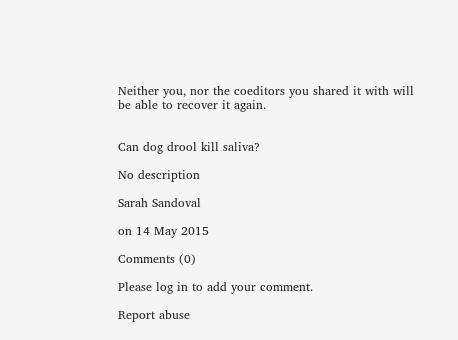Neither you, nor the coeditors you shared it with will be able to recover it again.


Can dog drool kill saliva?

No description

Sarah Sandoval

on 14 May 2015

Comments (0)

Please log in to add your comment.

Report abuse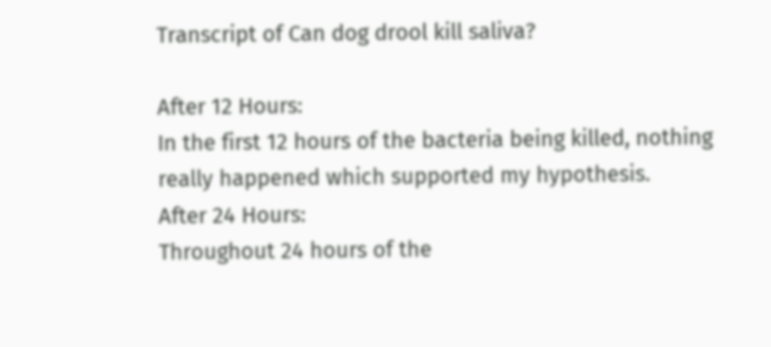Transcript of Can dog drool kill saliva?

After 12 Hours:
In the first 12 hours of the bacteria being killed, nothing really happened which supported my hypothesis.
After 24 Hours:
Throughout 24 hours of the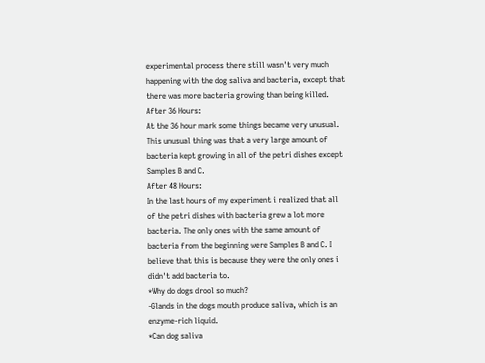experimental process there still wasn't very much happening with the dog saliva and bacteria, except that there was more bacteria growing than being killed.
After 36 Hours:
At the 36 hour mark some things became very unusual. This unusual thing was that a very large amount of bacteria kept growing in all of the petri dishes except Samples B and C.
After 48 Hours:
In the last hours of my experiment i realized that all of the petri dishes with bacteria grew a lot more bacteria. The only ones with the same amount of bacteria from the beginning were Samples B and C. I believe that this is because they were the only ones i didn't add bacteria to.
*Why do dogs drool so much?
-Glands in the dogs mouth produce saliva, which is an enzyme-rich liquid.
*Can dog saliva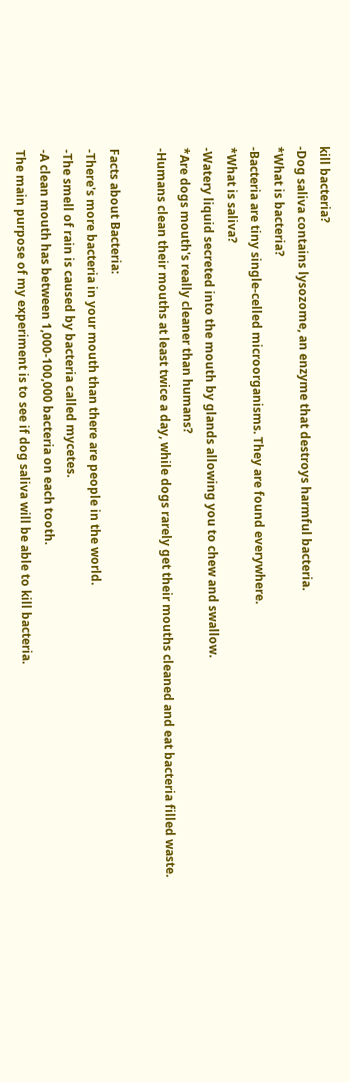kill bacteria?
-Dog saliva contains lysozome, an enzyme that destroys harmful bacteria.
*What is bacteria?
-Bacteria are tiny single-celled microorganisms. They are found everywhere.
*What is saliva?
-Watery liquid secreted into the mouth by glands allowing you to chew and swallow.
*Are dogs mouth's really cleaner than humans?
-Humans clean their mouths at least twice a day, while dogs rarely get their mouths cleaned and eat bacteria filled waste.

Facts about Bacteria:
-There's more bacteria in your mouth than there are people in the world.
-The smell of rain is caused by bacteria called mycetes.
-A clean mouth has between 1,000-100,000 bacteria on each tooth.
The main purpose of my experiment is to see if dog saliva will be able to kill bacteria.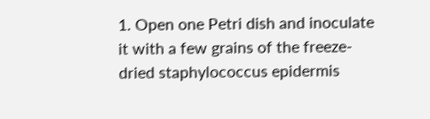1. Open one Petri dish and inoculate it with a few grains of the freeze-dried staphylococcus epidermis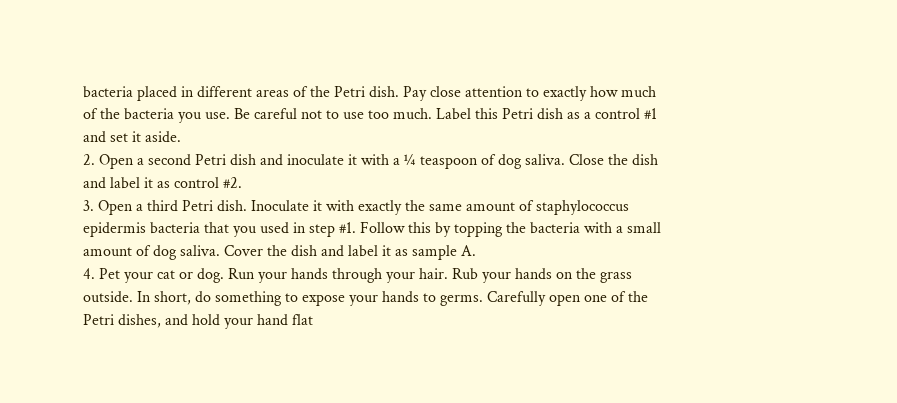bacteria placed in different areas of the Petri dish. Pay close attention to exactly how much of the bacteria you use. Be careful not to use too much. Label this Petri dish as a control #1 and set it aside.
2. Open a second Petri dish and inoculate it with a ¼ teaspoon of dog saliva. Close the dish and label it as control #2.
3. Open a third Petri dish. Inoculate it with exactly the same amount of staphylococcus epidermis bacteria that you used in step #1. Follow this by topping the bacteria with a small amount of dog saliva. Cover the dish and label it as sample A.
4. Pet your cat or dog. Run your hands through your hair. Rub your hands on the grass outside. In short, do something to expose your hands to germs. Carefully open one of the Petri dishes, and hold your hand flat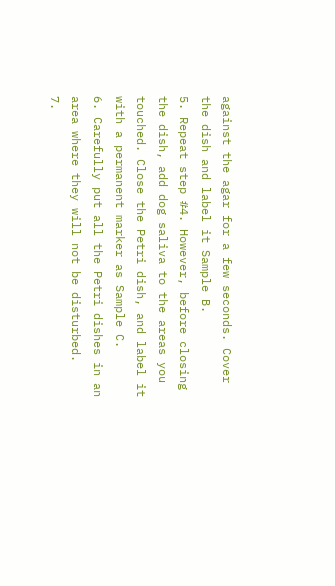against the agar for a few seconds. Cover the dish and label it Sample B.
5. Repeat step #4. However, before closing the dish, add dog saliva to the areas you touched. Close the Petri dish, and label it with a permanent marker as Sample C.
6. Carefully put all the Petri dishes in an area where they will not be disturbed.
7.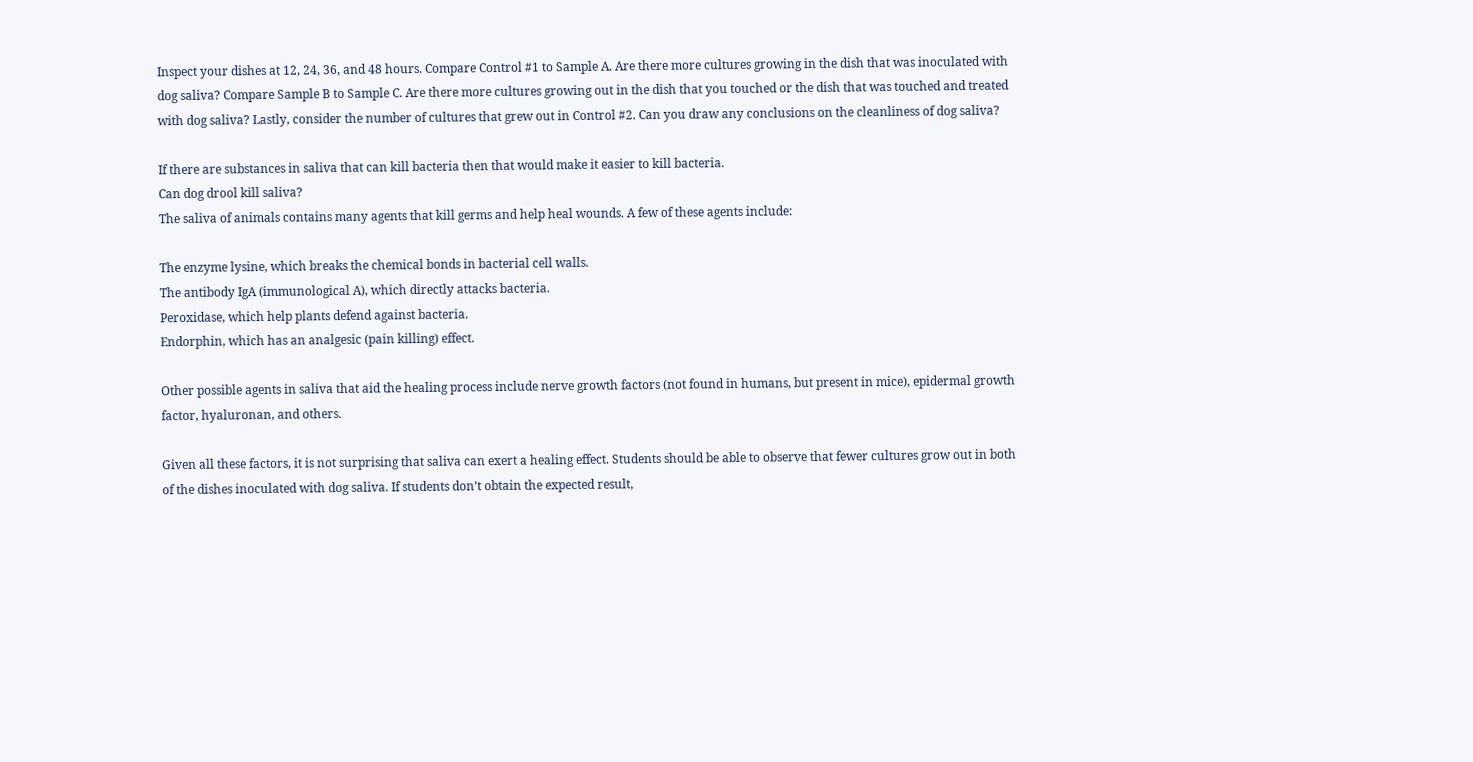Inspect your dishes at 12, 24, 36, and 48 hours. Compare Control #1 to Sample A. Are there more cultures growing in the dish that was inoculated with dog saliva? Compare Sample B to Sample C. Are there more cultures growing out in the dish that you touched or the dish that was touched and treated with dog saliva? Lastly, consider the number of cultures that grew out in Control #2. Can you draw any conclusions on the cleanliness of dog saliva?

If there are substances in saliva that can kill bacteria then that would make it easier to kill bacteria.
Can dog drool kill saliva?
The saliva of animals contains many agents that kill germs and help heal wounds. A few of these agents include:

The enzyme lysine, which breaks the chemical bonds in bacterial cell walls.
The antibody IgA (immunological A), which directly attacks bacteria.
Peroxidase, which help plants defend against bacteria.
Endorphin, which has an analgesic (pain killing) effect.

Other possible agents in saliva that aid the healing process include nerve growth factors (not found in humans, but present in mice), epidermal growth factor, hyaluronan, and others.

Given all these factors, it is not surprising that saliva can exert a healing effect. Students should be able to observe that fewer cultures grow out in both of the dishes inoculated with dog saliva. If students don’t obtain the expected result,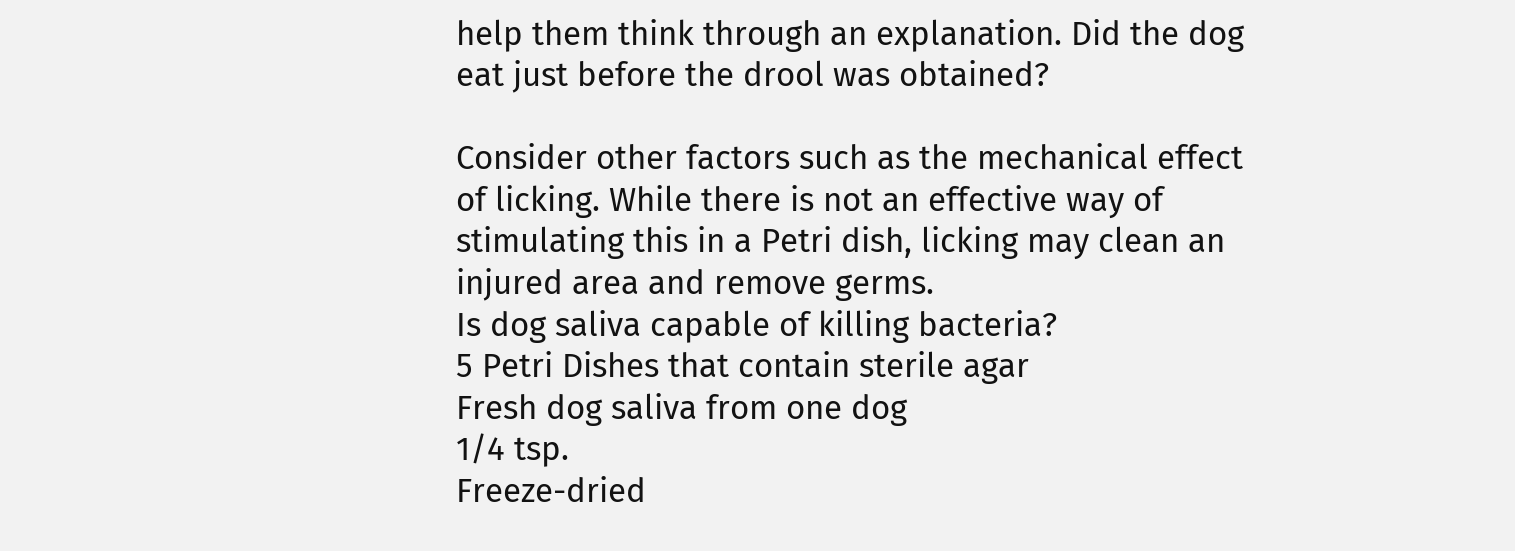help them think through an explanation. Did the dog eat just before the drool was obtained?

Consider other factors such as the mechanical effect of licking. While there is not an effective way of stimulating this in a Petri dish, licking may clean an injured area and remove germs.
Is dog saliva capable of killing bacteria?
5 Petri Dishes that contain sterile agar
Fresh dog saliva from one dog
1/4 tsp.
Freeze-dried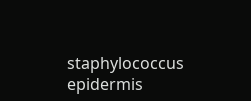staphylococcus epidermis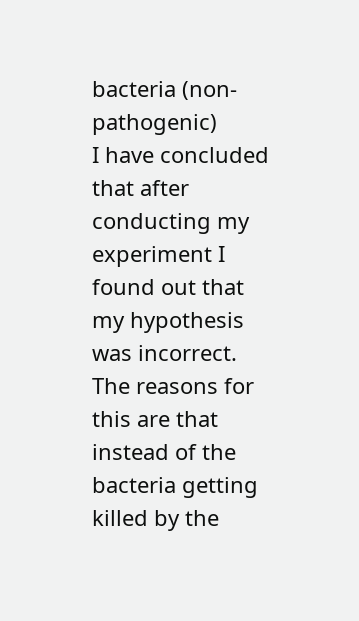bacteria (non-pathogenic)
I have concluded that after conducting my experiment I found out that my hypothesis was incorrect. The reasons for this are that instead of the bacteria getting killed by the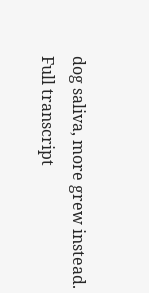dog saliva, more grew instead.
Full transcript